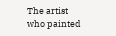The artist who painted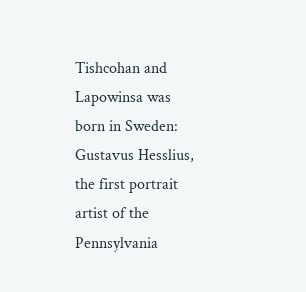Tishcohan and Lapowinsa was born in Sweden: Gustavus Hesslius, the first portrait artist of the Pennsylvania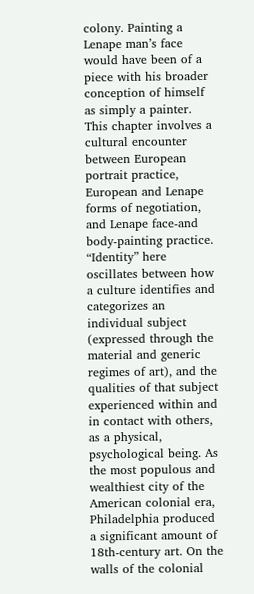colony. Painting a Lenape man’s face would have been of a piece with his broader conception of himself as simply a painter. This chapter involves a cultural encounter between European portrait practice, European and Lenape forms of negotiation, and Lenape face-and body-painting practice. “Identity” here oscillates between how a culture identifies and categorizes an individual subject (expressed through the material and generic regimes of art), and the qualities of that subject experienced within and in contact with others, as a physical, psychological being. As the most populous and wealthiest city of the American colonial era, Philadelphia produced a significant amount of 18th-century art. On the walls of the colonial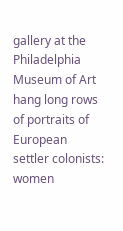gallery at the Philadelphia Museum of Art hang long rows of portraits of European settler colonists: women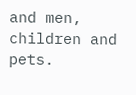and men, children and pets.